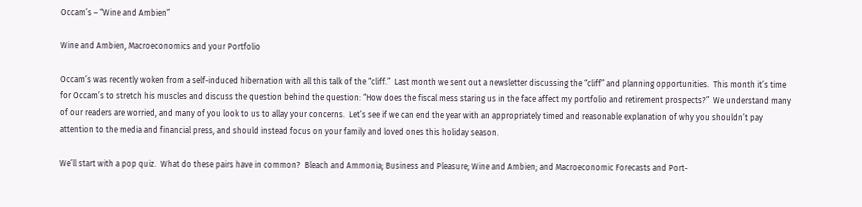Occam’s – “Wine and Ambien”

Wine and Ambien, Macroeconomics and your Portfolio

Occam’s was recently woken from a self-induced hibernation with all this talk of the “cliff.”  Last month we sent out a newsletter discussing the “cliff” and planning opportunities.  This month it’s time for Occam’s to stretch his muscles and discuss the question behind the question: “How does the fiscal mess staring us in the face affect my portfolio and retirement prospects?”  We understand many of our readers are worried, and many of you look to us to allay your concerns.  Let’s see if we can end the year with an appropriately timed and reasonable explanation of why you shouldn’t pay attention to the media and financial press, and should instead focus on your family and loved ones this holiday season.

We’ll start with a pop quiz.  What do these pairs have in common?  Bleach and Ammonia; Business and Pleasure; Wine and Ambien; and Macroeconomic Forecasts and Port-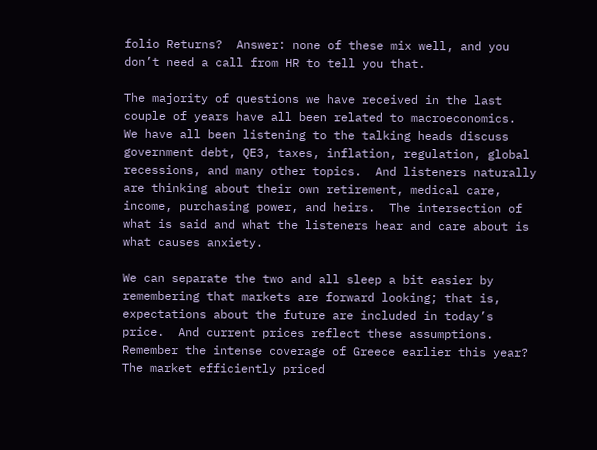folio Returns?  Answer: none of these mix well, and you don’t need a call from HR to tell you that.

The majority of questions we have received in the last couple of years have all been related to macroeconomics.  We have all been listening to the talking heads discuss government debt, QE3, taxes, inflation, regulation, global recessions, and many other topics.  And listeners naturally are thinking about their own retirement, medical care, income, purchasing power, and heirs.  The intersection of what is said and what the listeners hear and care about is what causes anxiety.

We can separate the two and all sleep a bit easier by  remembering that markets are forward looking; that is, expectations about the future are included in today’s price.  And current prices reflect these assumptions.  Remember the intense coverage of Greece earlier this year?  The market efficiently priced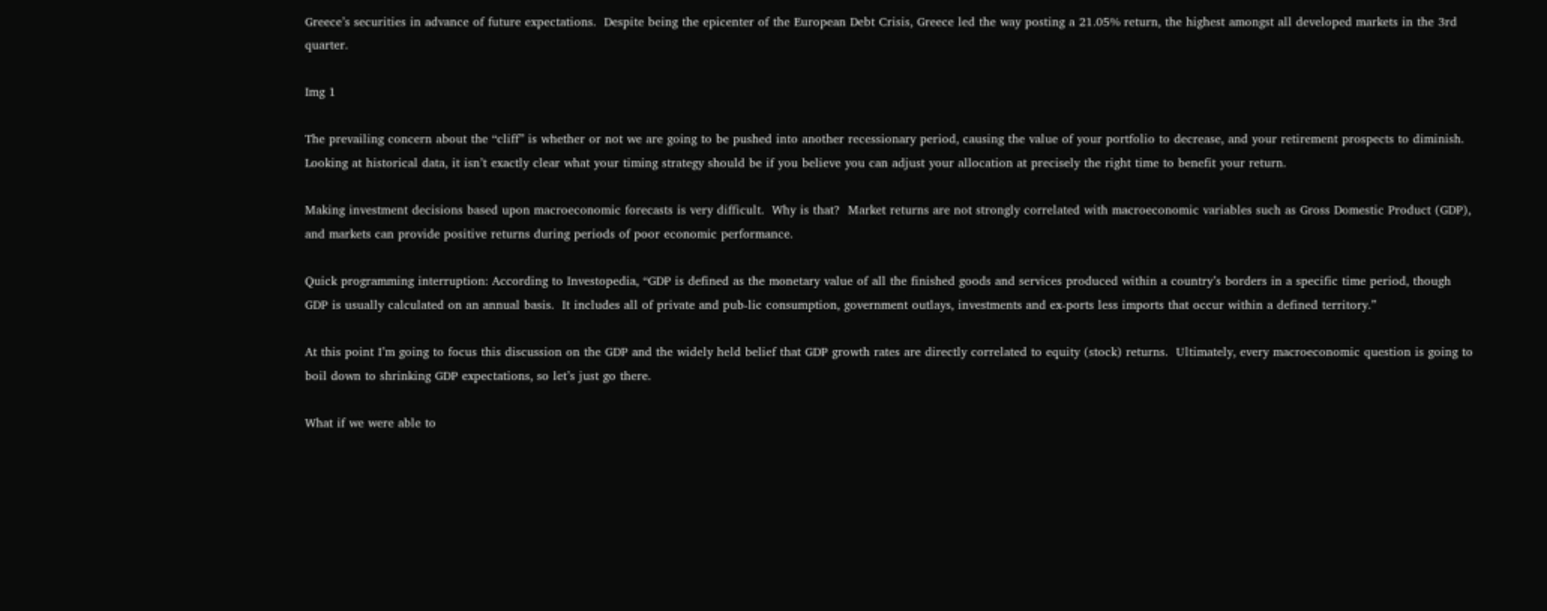Greece’s securities in advance of future expectations.  Despite being the epicenter of the European Debt Crisis, Greece led the way posting a 21.05% return, the highest amongst all developed markets in the 3rd quarter.

Img 1

The prevailing concern about the “cliff” is whether or not we are going to be pushed into another recessionary period, causing the value of your portfolio to decrease, and your retirement prospects to diminish.  Looking at historical data, it isn’t exactly clear what your timing strategy should be if you believe you can adjust your allocation at precisely the right time to benefit your return.

Making investment decisions based upon macroeconomic forecasts is very difficult.  Why is that?  Market returns are not strongly correlated with macroeconomic variables such as Gross Domestic Product (GDP), and markets can provide positive returns during periods of poor economic performance.

Quick programming interruption: According to Investopedia, “GDP is defined as the monetary value of all the finished goods and services produced within a country’s borders in a specific time period, though GDP is usually calculated on an annual basis.  It includes all of private and pub-lic consumption, government outlays, investments and ex-ports less imports that occur within a defined territory.”

At this point I’m going to focus this discussion on the GDP and the widely held belief that GDP growth rates are directly correlated to equity (stock) returns.  Ultimately, every macroeconomic question is going to boil down to shrinking GDP expectations, so let’s just go there.

What if we were able to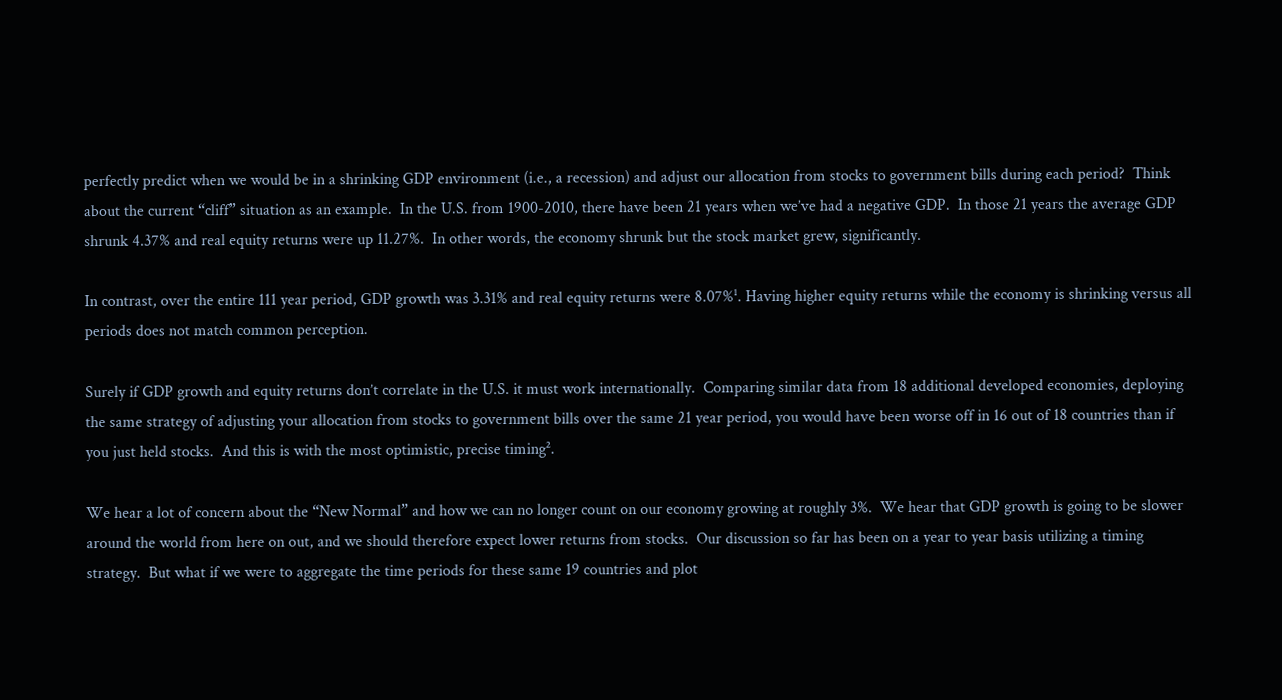perfectly predict when we would be in a shrinking GDP environment (i.e., a recession) and adjust our allocation from stocks to government bills during each period?  Think about the current “cliff” situation as an example.  In the U.S. from 1900-2010, there have been 21 years when we’ve had a negative GDP.  In those 21 years the average GDP shrunk 4.37% and real equity returns were up 11.27%.  In other words, the economy shrunk but the stock market grew, significantly.

In contrast, over the entire 111 year period, GDP growth was 3.31% and real equity returns were 8.07%¹. Having higher equity returns while the economy is shrinking versus all periods does not match common perception.

Surely if GDP growth and equity returns don’t correlate in the U.S. it must work internationally.  Comparing similar data from 18 additional developed economies, deploying the same strategy of adjusting your allocation from stocks to government bills over the same 21 year period, you would have been worse off in 16 out of 18 countries than if you just held stocks.  And this is with the most optimistic, precise timing².

We hear a lot of concern about the “New Normal” and how we can no longer count on our economy growing at roughly 3%.  We hear that GDP growth is going to be slower around the world from here on out, and we should therefore expect lower returns from stocks.  Our discussion so far has been on a year to year basis utilizing a timing strategy.  But what if we were to aggregate the time periods for these same 19 countries and plot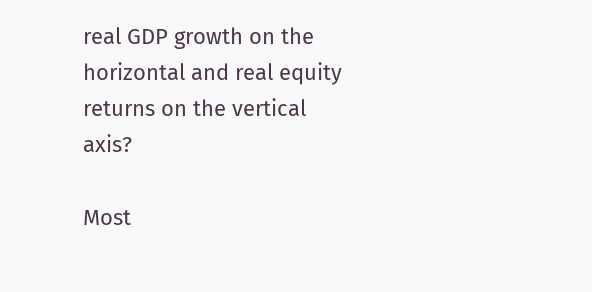real GDP growth on the horizontal and real equity returns on the vertical axis?

Most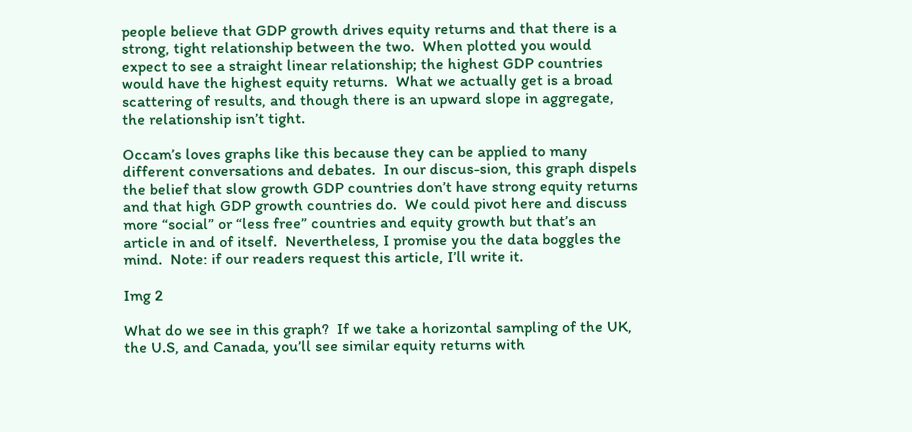people believe that GDP growth drives equity returns and that there is a strong, tight relationship between the two.  When plotted you would expect to see a straight linear relationship; the highest GDP countries would have the highest equity returns.  What we actually get is a broad scattering of results, and though there is an upward slope in aggregate, the relationship isn’t tight.

Occam’s loves graphs like this because they can be applied to many different conversations and debates.  In our discus-sion, this graph dispels the belief that slow growth GDP countries don’t have strong equity returns and that high GDP growth countries do.  We could pivot here and discuss more “social” or “less free” countries and equity growth but that’s an article in and of itself.  Nevertheless, I promise you the data boggles the mind.  Note: if our readers request this article, I’ll write it.

Img 2

What do we see in this graph?  If we take a horizontal sampling of the UK, the U.S, and Canada, you’ll see similar equity returns with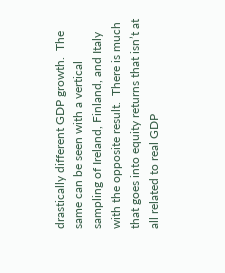drastically different GDP growth.  The same can be seen with a vertical sampling of Ireland, Finland, and Italy with the opposite result.  There is much that goes into equity returns that isn’t at all related to real GDP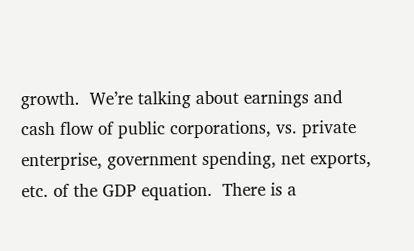growth.  We’re talking about earnings and cash flow of public corporations, vs. private enterprise, government spending, net exports, etc. of the GDP equation.  There is a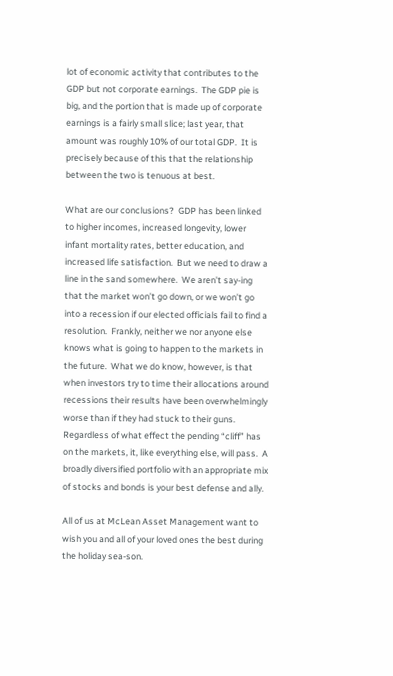lot of economic activity that contributes to the GDP but not corporate earnings.  The GDP pie is big, and the portion that is made up of corporate earnings is a fairly small slice; last year, that amount was roughly 10% of our total GDP.  It is precisely because of this that the relationship between the two is tenuous at best.

What are our conclusions?  GDP has been linked to higher incomes, increased longevity, lower infant mortality rates, better education, and increased life satisfaction.  But we need to draw a line in the sand somewhere.  We aren’t say-ing that the market won’t go down, or we won’t go into a recession if our elected officials fail to find a resolution.  Frankly, neither we nor anyone else knows what is going to happen to the markets in the future.  What we do know, however, is that when investors try to time their allocations around recessions their results have been overwhelmingly worse than if they had stuck to their guns.  Regardless of what effect the pending “cliff” has on the markets, it, like everything else, will pass.  A broadly diversified portfolio with an appropriate mix of stocks and bonds is your best defense and ally.

All of us at McLean Asset Management want to wish you and all of your loved ones the best during the holiday sea-son.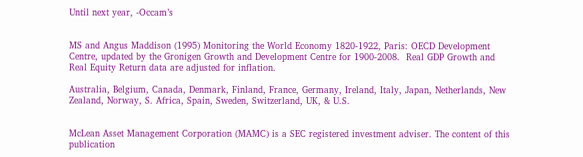Until next year, -Occam’s


MS and Angus Maddison (1995) Monitoring the World Economy 1820-1922, Paris: OECD Development Centre, updated by the Gronigen Growth and Development Centre for 1900-2008.  Real GDP Growth and Real Equity Return data are adjusted for inflation.

Australia, Belgium, Canada, Denmark, Finland, France, Germany, Ireland, Italy, Japan, Netherlands, New Zealand, Norway, S. Africa, Spain, Sweden, Switzerland, UK, & U.S.


McLean Asset Management Corporation (MAMC) is a SEC registered investment adviser. The content of this publication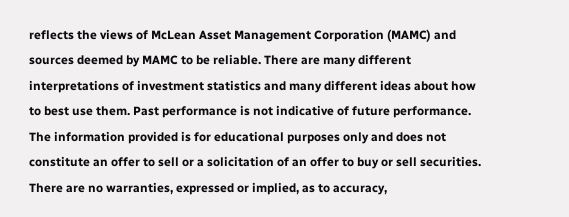reflects the views of McLean Asset Management Corporation (MAMC) and sources deemed by MAMC to be reliable. There are many different interpretations of investment statistics and many different ideas about how to best use them. Past performance is not indicative of future performance. The information provided is for educational purposes only and does not constitute an offer to sell or a solicitation of an offer to buy or sell securities. There are no warranties, expressed or implied, as to accuracy,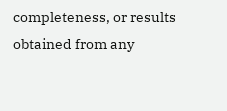completeness, or results obtained from any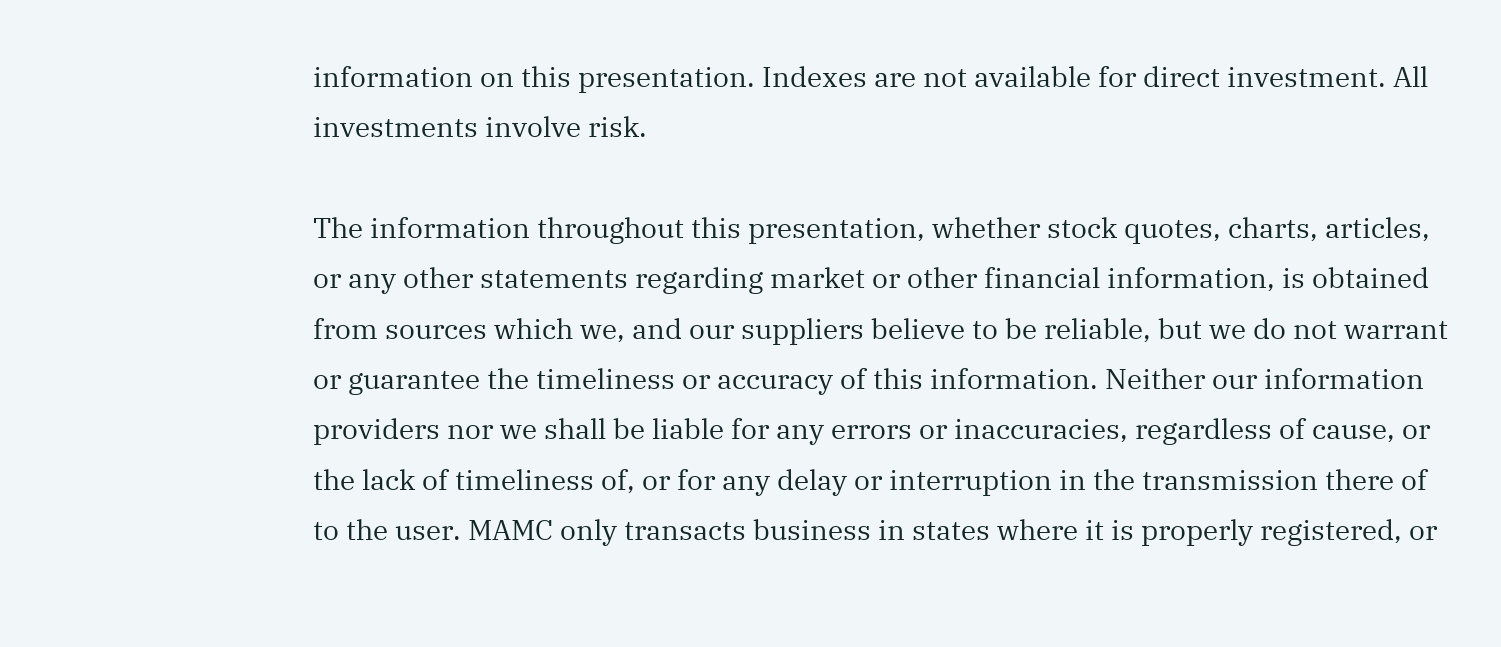information on this presentation. Indexes are not available for direct investment. All investments involve risk.

The information throughout this presentation, whether stock quotes, charts, articles, or any other statements regarding market or other financial information, is obtained from sources which we, and our suppliers believe to be reliable, but we do not warrant or guarantee the timeliness or accuracy of this information. Neither our information providers nor we shall be liable for any errors or inaccuracies, regardless of cause, or the lack of timeliness of, or for any delay or interruption in the transmission there of to the user. MAMC only transacts business in states where it is properly registered, or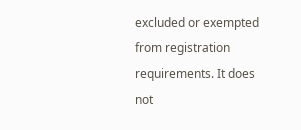excluded or exempted from registration requirements. It does not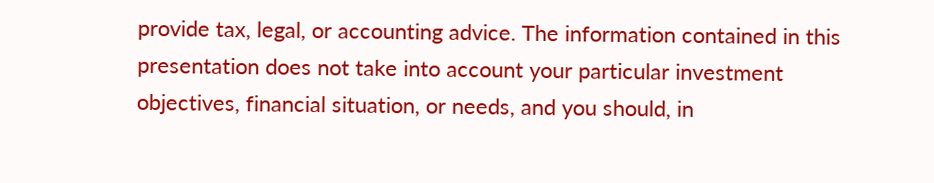provide tax, legal, or accounting advice. The information contained in this presentation does not take into account your particular investment objectives, financial situation, or needs, and you should, in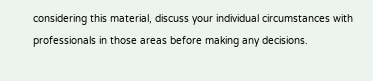considering this material, discuss your individual circumstances with professionals in those areas before making any decisions.